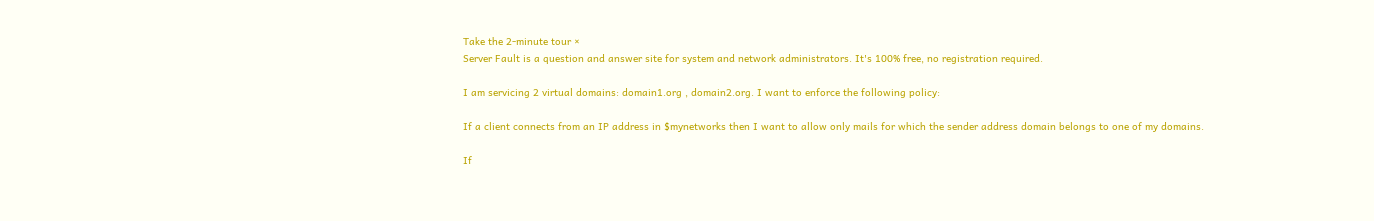Take the 2-minute tour ×
Server Fault is a question and answer site for system and network administrators. It's 100% free, no registration required.

I am servicing 2 virtual domains: domain1.org , domain2.org. I want to enforce the following policy:

If a client connects from an IP address in $mynetworks then I want to allow only mails for which the sender address domain belongs to one of my domains.

If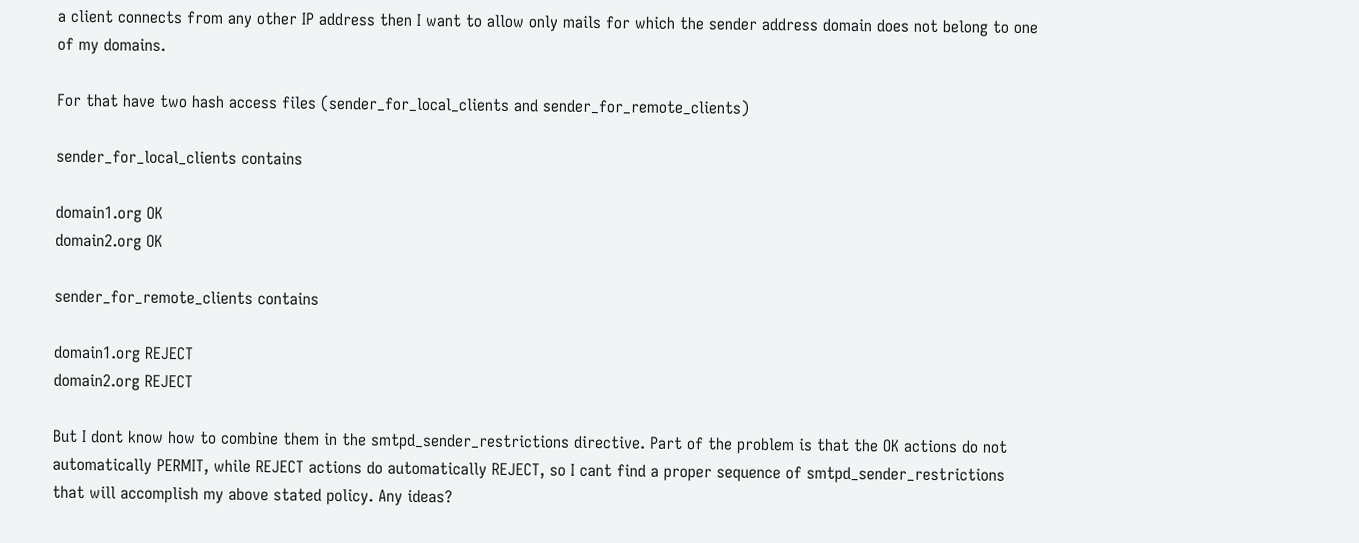a client connects from any other IP address then I want to allow only mails for which the sender address domain does not belong to one of my domains.

For that have two hash access files (sender_for_local_clients and sender_for_remote_clients)

sender_for_local_clients contains

domain1.org OK
domain2.org OK

sender_for_remote_clients contains

domain1.org REJECT
domain2.org REJECT

But I dont know how to combine them in the smtpd_sender_restrictions directive. Part of the problem is that the OK actions do not automatically PERMIT, while REJECT actions do automatically REJECT, so I cant find a proper sequence of smtpd_sender_restrictions that will accomplish my above stated policy. Any ideas?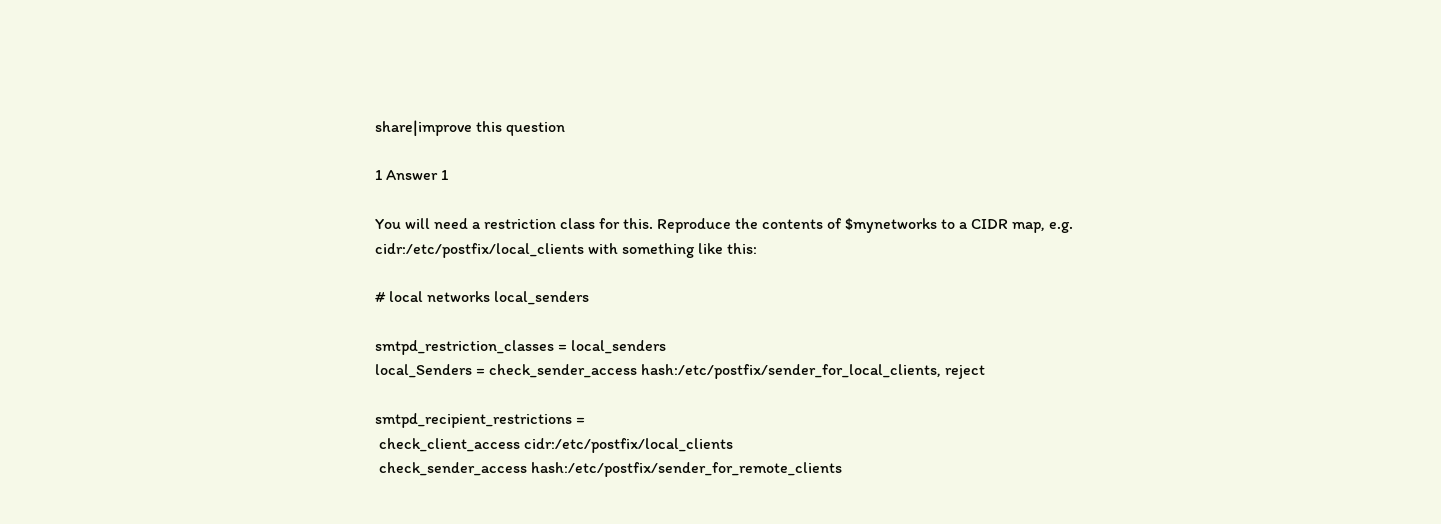share|improve this question

1 Answer 1

You will need a restriction class for this. Reproduce the contents of $mynetworks to a CIDR map, e.g. cidr:/etc/postfix/local_clients with something like this:

# local networks local_senders

smtpd_restriction_classes = local_senders
local_Senders = check_sender_access hash:/etc/postfix/sender_for_local_clients, reject

smtpd_recipient_restrictions =
 check_client_access cidr:/etc/postfix/local_clients
 check_sender_access hash:/etc/postfix/sender_for_remote_clients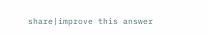share|improve this answer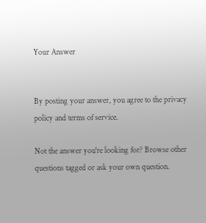Your Answer


By posting your answer, you agree to the privacy policy and terms of service.

Not the answer you're looking for? Browse other questions tagged or ask your own question.